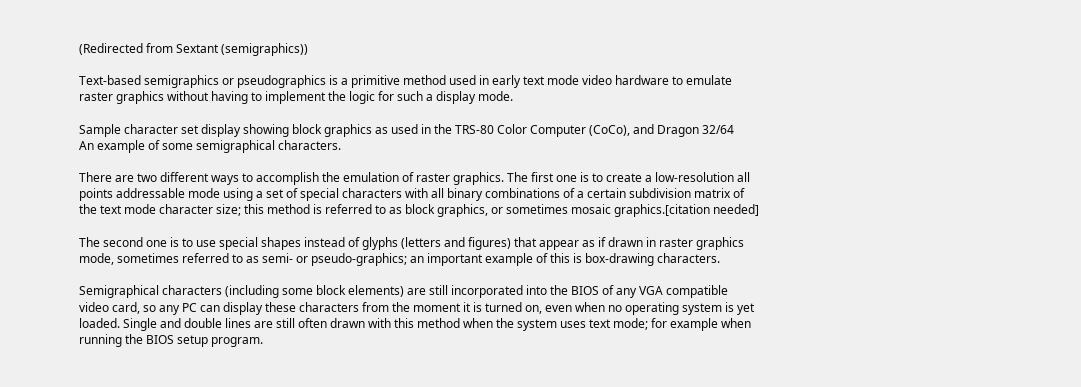(Redirected from Sextant (semigraphics))

Text-based semigraphics or pseudographics is a primitive method used in early text mode video hardware to emulate raster graphics without having to implement the logic for such a display mode.

Sample character set display showing block graphics as used in the TRS-80 Color Computer (CoCo), and Dragon 32/64
An example of some semigraphical characters.

There are two different ways to accomplish the emulation of raster graphics. The first one is to create a low-resolution all points addressable mode using a set of special characters with all binary combinations of a certain subdivision matrix of the text mode character size; this method is referred to as block graphics, or sometimes mosaic graphics.[citation needed]

The second one is to use special shapes instead of glyphs (letters and figures) that appear as if drawn in raster graphics mode, sometimes referred to as semi- or pseudo-graphics; an important example of this is box-drawing characters.

Semigraphical characters (including some block elements) are still incorporated into the BIOS of any VGA compatible video card, so any PC can display these characters from the moment it is turned on, even when no operating system is yet loaded. Single and double lines are still often drawn with this method when the system uses text mode; for example when running the BIOS setup program.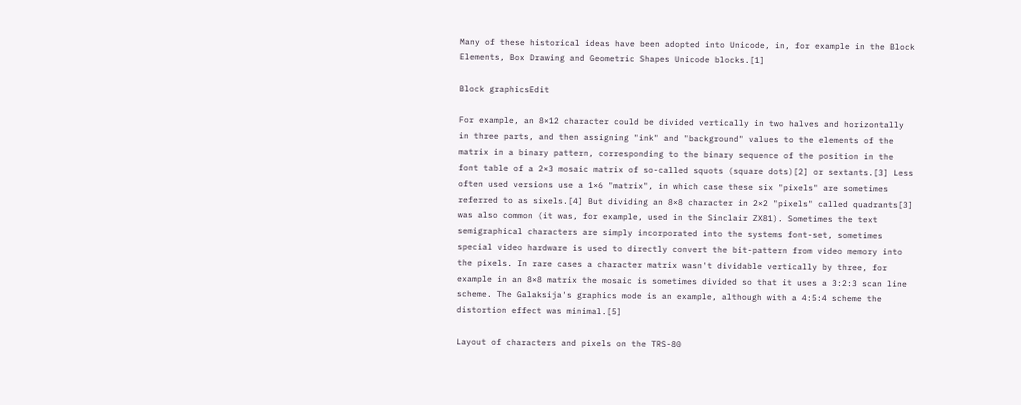Many of these historical ideas have been adopted into Unicode, in, for example in the Block Elements, Box Drawing and Geometric Shapes Unicode blocks.[1]

Block graphicsEdit

For example, an 8×12 character could be divided vertically in two halves and horizontally in three parts, and then assigning "ink" and "background" values to the elements of the matrix in a binary pattern, corresponding to the binary sequence of the position in the font table of a 2×3 mosaic matrix of so-called squots (square dots)[2] or sextants.[3] Less often used versions use a 1×6 "matrix", in which case these six "pixels" are sometimes referred to as sixels.[4] But dividing an 8×8 character in 2×2 "pixels" called quadrants[3] was also common (it was, for example, used in the Sinclair ZX81). Sometimes the text semigraphical characters are simply incorporated into the systems font-set, sometimes special video hardware is used to directly convert the bit-pattern from video memory into the pixels. In rare cases a character matrix wasn't dividable vertically by three, for example in an 8×8 matrix the mosaic is sometimes divided so that it uses a 3:2:3 scan line scheme. The Galaksija's graphics mode is an example, although with a 4:5:4 scheme the distortion effect was minimal.[5]

Layout of characters and pixels on the TRS-80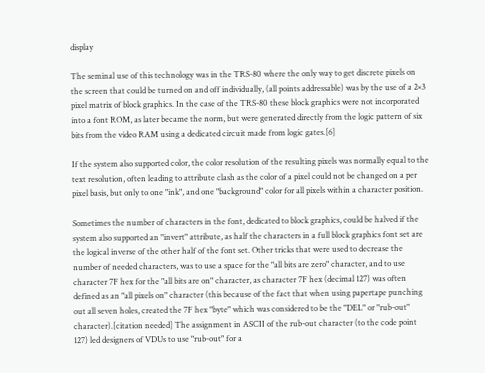display

The seminal use of this technology was in the TRS-80 where the only way to get discrete pixels on the screen that could be turned on and off individually, (all points addressable) was by the use of a 2×3 pixel matrix of block graphics. In the case of the TRS-80 these block graphics were not incorporated into a font ROM, as later became the norm, but were generated directly from the logic pattern of six bits from the video RAM using a dedicated circuit made from logic gates.[6]

If the system also supported color, the color resolution of the resulting pixels was normally equal to the text resolution, often leading to attribute clash as the color of a pixel could not be changed on a per pixel basis, but only to one "ink", and one "background" color for all pixels within a character position.

Sometimes the number of characters in the font, dedicated to block graphics, could be halved if the system also supported an "invert" attribute, as half the characters in a full block graphics font set are the logical inverse of the other half of the font set. Other tricks that were used to decrease the number of needed characters, was to use a space for the "all bits are zero" character, and to use character 7F hex for the "all bits are on" character, as character 7F hex (decimal 127) was often defined as an "all pixels on" character (this because of the fact that when using papertape punching out all seven holes, created the 7F hex "byte" which was considered to be the "DEL" or "rub-out" character).[citation needed] The assignment in ASCII of the rub-out character (to the code point 127) led designers of VDUs to use "rub-out" for a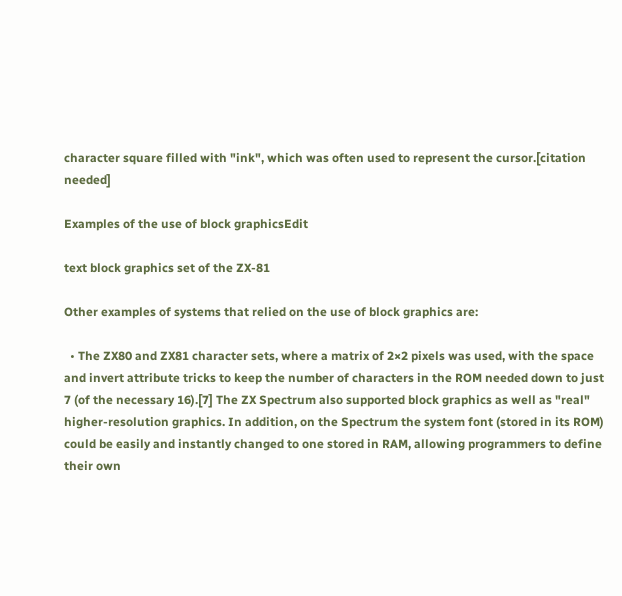character square filled with "ink", which was often used to represent the cursor.[citation needed]

Examples of the use of block graphicsEdit

text block graphics set of the ZX-81

Other examples of systems that relied on the use of block graphics are:

  • The ZX80 and ZX81 character sets, where a matrix of 2×2 pixels was used, with the space and invert attribute tricks to keep the number of characters in the ROM needed down to just 7 (of the necessary 16).[7] The ZX Spectrum also supported block graphics as well as "real" higher-resolution graphics. In addition, on the Spectrum the system font (stored in its ROM) could be easily and instantly changed to one stored in RAM, allowing programmers to define their own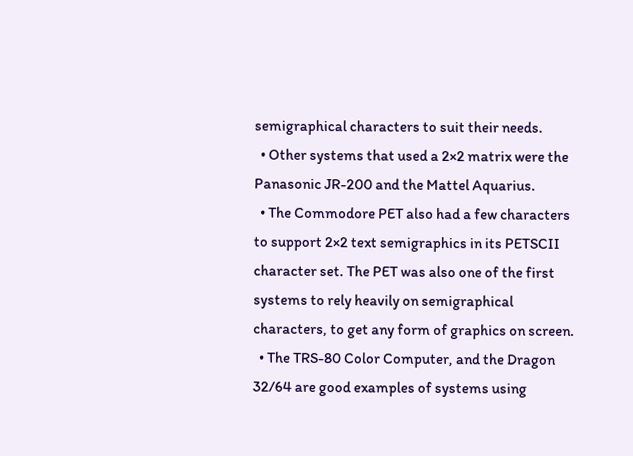semigraphical characters to suit their needs.
  • Other systems that used a 2×2 matrix were the Panasonic JR-200 and the Mattel Aquarius.
  • The Commodore PET also had a few characters to support 2×2 text semigraphics in its PETSCII character set. The PET was also one of the first systems to rely heavily on semigraphical characters, to get any form of graphics on screen.
  • The TRS-80 Color Computer, and the Dragon 32/64 are good examples of systems using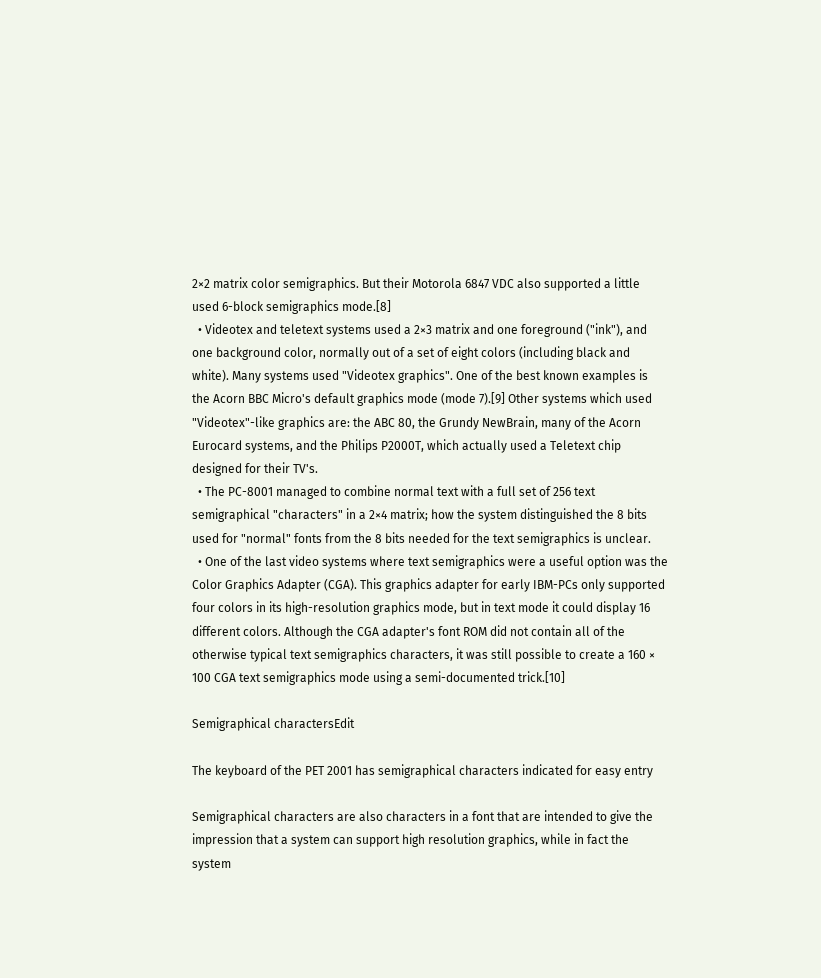2×2 matrix color semigraphics. But their Motorola 6847 VDC also supported a little used 6-block semigraphics mode.[8]
  • Videotex and teletext systems used a 2×3 matrix and one foreground ("ink"), and one background color, normally out of a set of eight colors (including black and white). Many systems used "Videotex graphics". One of the best known examples is the Acorn BBC Micro's default graphics mode (mode 7).[9] Other systems which used "Videotex"-like graphics are: the ABC 80, the Grundy NewBrain, many of the Acorn Eurocard systems, and the Philips P2000T, which actually used a Teletext chip designed for their TV's.
  • The PC-8001 managed to combine normal text with a full set of 256 text semigraphical "characters" in a 2×4 matrix; how the system distinguished the 8 bits used for "normal" fonts from the 8 bits needed for the text semigraphics is unclear.
  • One of the last video systems where text semigraphics were a useful option was the Color Graphics Adapter (CGA). This graphics adapter for early IBM-PCs only supported four colors in its high-resolution graphics mode, but in text mode it could display 16 different colors. Although the CGA adapter's font ROM did not contain all of the otherwise typical text semigraphics characters, it was still possible to create a 160 × 100 CGA text semigraphics mode using a semi-documented trick.[10]

Semigraphical charactersEdit

The keyboard of the PET 2001 has semigraphical characters indicated for easy entry

Semigraphical characters are also characters in a font that are intended to give the impression that a system can support high resolution graphics, while in fact the system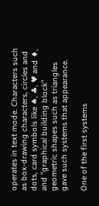operates in text mode. Characters such as box-drawing characters, circles and dots, card symbols like ♠, ♣, ♥ and ♦, and "graphical building block" geometric shapes such as triangles gave such systems that appearance.

One of the first systems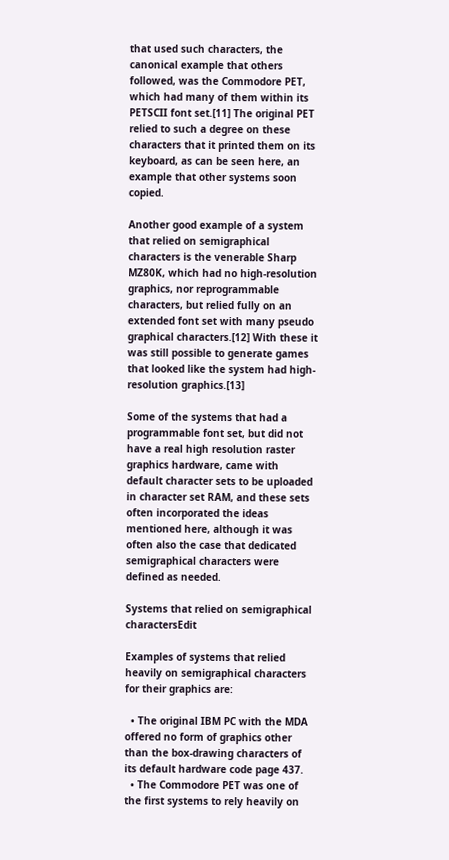that used such characters, the canonical example that others followed, was the Commodore PET, which had many of them within its PETSCII font set.[11] The original PET relied to such a degree on these characters that it printed them on its keyboard, as can be seen here, an example that other systems soon copied.

Another good example of a system that relied on semigraphical characters is the venerable Sharp MZ80K, which had no high-resolution graphics, nor reprogrammable characters, but relied fully on an extended font set with many pseudo graphical characters.[12] With these it was still possible to generate games that looked like the system had high-resolution graphics.[13]

Some of the systems that had a programmable font set, but did not have a real high resolution raster graphics hardware, came with default character sets to be uploaded in character set RAM, and these sets often incorporated the ideas mentioned here, although it was often also the case that dedicated semigraphical characters were defined as needed.

Systems that relied on semigraphical charactersEdit

Examples of systems that relied heavily on semigraphical characters for their graphics are:

  • The original IBM PC with the MDA offered no form of graphics other than the box-drawing characters of its default hardware code page 437.
  • The Commodore PET was one of the first systems to rely heavily on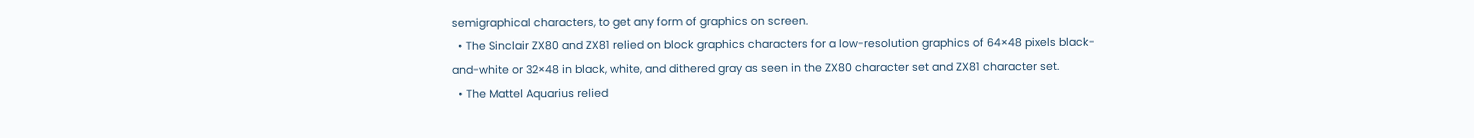semigraphical characters, to get any form of graphics on screen.
  • The Sinclair ZX80 and ZX81 relied on block graphics characters for a low-resolution graphics of 64×48 pixels black-and-white or 32×48 in black, white, and dithered gray as seen in the ZX80 character set and ZX81 character set.
  • The Mattel Aquarius relied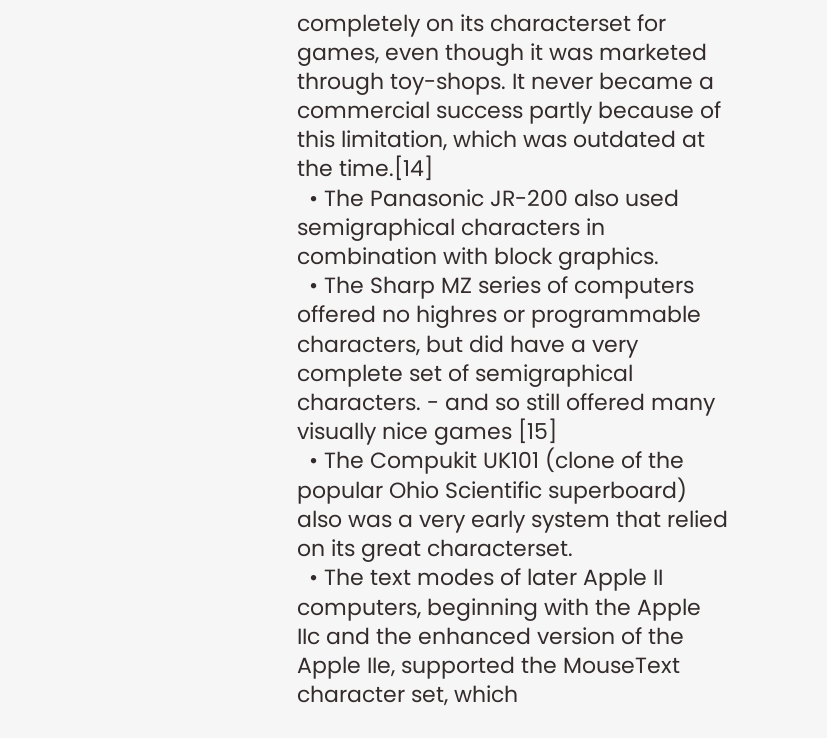completely on its characterset for games, even though it was marketed through toy-shops. It never became a commercial success partly because of this limitation, which was outdated at the time.[14]
  • The Panasonic JR-200 also used semigraphical characters in combination with block graphics.
  • The Sharp MZ series of computers offered no highres or programmable characters, but did have a very complete set of semigraphical characters. - and so still offered many visually nice games [15]
  • The Compukit UK101 (clone of the popular Ohio Scientific superboard) also was a very early system that relied on its great characterset.
  • The text modes of later Apple II computers, beginning with the Apple IIc and the enhanced version of the Apple IIe, supported the MouseText character set, which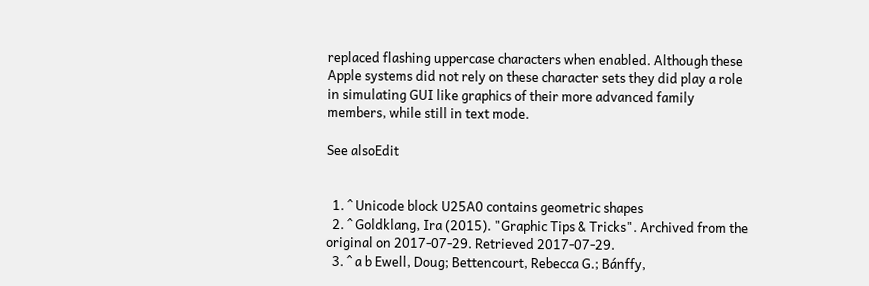replaced flashing uppercase characters when enabled. Although these Apple systems did not rely on these character sets they did play a role in simulating GUI like graphics of their more advanced family members, while still in text mode.

See alsoEdit


  1. ^ Unicode block U25A0 contains geometric shapes
  2. ^ Goldklang, Ira (2015). "Graphic Tips & Tricks". Archived from the original on 2017-07-29. Retrieved 2017-07-29.
  3. ^ a b Ewell, Doug; Bettencourt, Rebecca G.; Bánffy,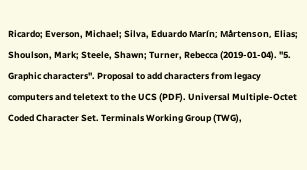Ricardo; Everson, Michael; Silva, Eduardo Marín; Mårtenson, Elias; Shoulson, Mark; Steele, Shawn; Turner, Rebecca (2019-01-04). "5. Graphic characters". Proposal to add characters from legacy computers and teletext to the UCS (PDF). Universal Multiple-Octet Coded Character Set. Terminals Working Group (TWG),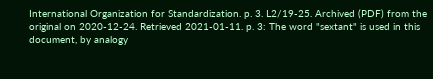International Organization for Standardization. p. 3. L2/19-25. Archived (PDF) from the original on 2020-12-24. Retrieved 2021-01-11. p. 3: The word "sextant" is used in this document, by analogy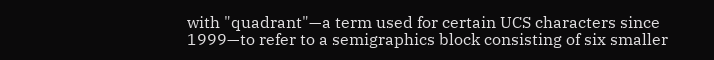with "quadrant"—a term used for certain UCS characters since 1999—to refer to a semigraphics block consisting of six smaller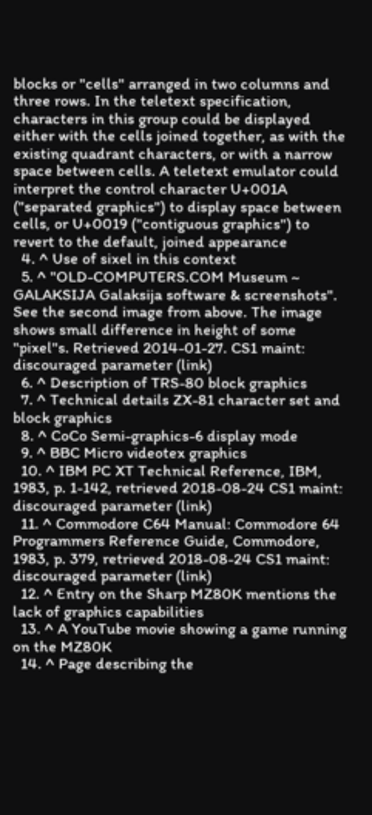blocks or "cells" arranged in two columns and three rows. In the teletext specification, characters in this group could be displayed either with the cells joined together, as with the existing quadrant characters, or with a narrow space between cells. A teletext emulator could interpret the control character U+001A ("separated graphics") to display space between cells, or U+0019 ("contiguous graphics") to revert to the default, joined appearance
  4. ^ Use of sixel in this context
  5. ^ "OLD-COMPUTERS.COM Museum ~ GALAKSIJA Galaksija software & screenshots". See the second image from above. The image shows small difference in height of some "pixel"s. Retrieved 2014-01-27. CS1 maint: discouraged parameter (link)
  6. ^ Description of TRS-80 block graphics
  7. ^ Technical details ZX-81 character set and block graphics
  8. ^ CoCo Semi-graphics-6 display mode
  9. ^ BBC Micro videotex graphics
  10. ^ IBM PC XT Technical Reference, IBM, 1983, p. 1-142, retrieved 2018-08-24 CS1 maint: discouraged parameter (link)
  11. ^ Commodore C64 Manual: Commodore 64 Programmers Reference Guide, Commodore, 1983, p. 379, retrieved 2018-08-24 CS1 maint: discouraged parameter (link)
  12. ^ Entry on the Sharp MZ80K mentions the lack of graphics capabilities
  13. ^ A YouTube movie showing a game running on the MZ80K
  14. ^ Page describing the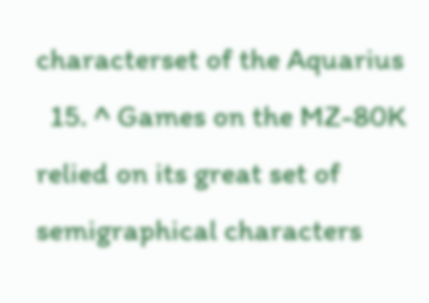characterset of the Aquarius
  15. ^ Games on the MZ-80K relied on its great set of semigraphical characters